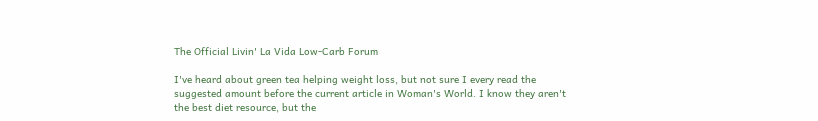The Official Livin' La Vida Low-Carb Forum

I've heard about green tea helping weight loss, but not sure I every read the suggested amount before the current article in Woman's World. I know they aren't the best diet resource, but the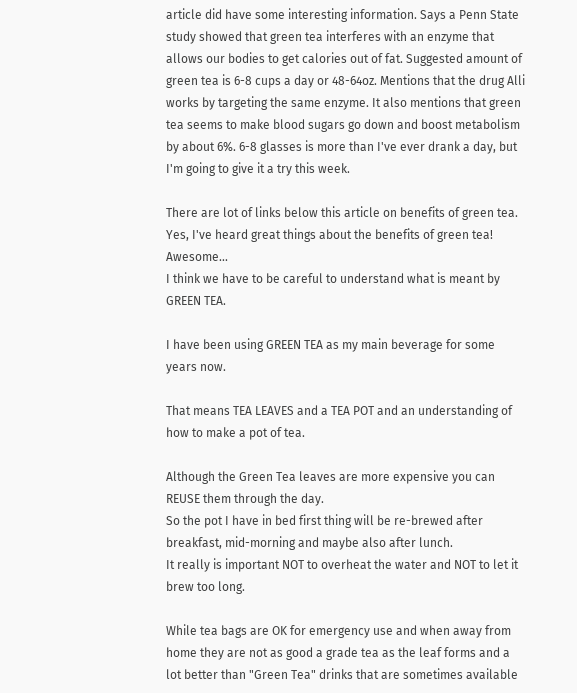article did have some interesting information. Says a Penn State study showed that green tea interferes with an enzyme that allows our bodies to get calories out of fat. Suggested amount of green tea is 6-8 cups a day or 48-64oz. Mentions that the drug Alli works by targeting the same enzyme. It also mentions that green tea seems to make blood sugars go down and boost metabolism by about 6%. 6-8 glasses is more than I've ever drank a day, but I'm going to give it a try this week.

There are lot of links below this article on benefits of green tea.
Yes, I've heard great things about the benefits of green tea! Awesome...
I think we have to be careful to understand what is meant by GREEN TEA.

I have been using GREEN TEA as my main beverage for some years now.

That means TEA LEAVES and a TEA POT and an understanding of how to make a pot of tea.

Although the Green Tea leaves are more expensive you can REUSE them through the day.
So the pot I have in bed first thing will be re-brewed after breakfast, mid-morning and maybe also after lunch.
It really is important NOT to overheat the water and NOT to let it brew too long.

While tea bags are OK for emergency use and when away from home they are not as good a grade tea as the leaf forms and a lot better than "Green Tea" drinks that are sometimes available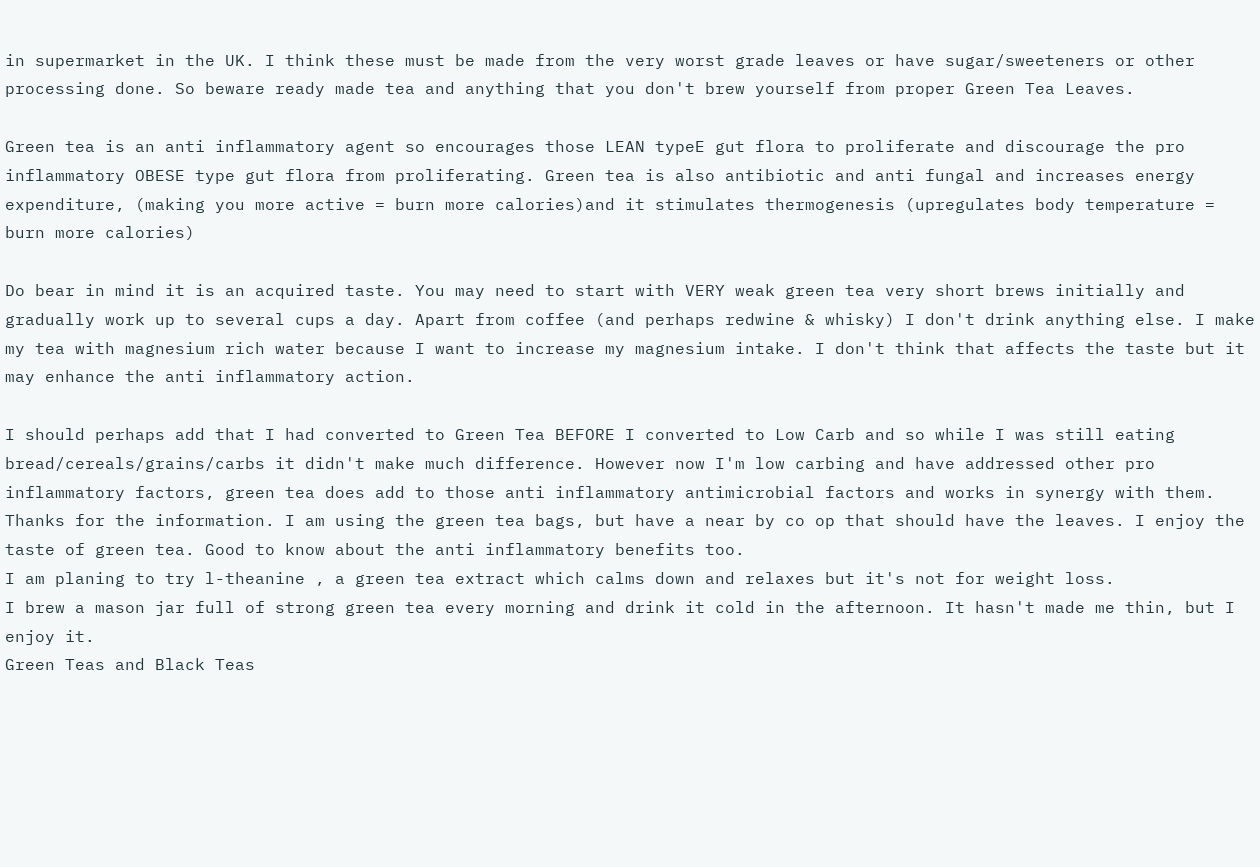in supermarket in the UK. I think these must be made from the very worst grade leaves or have sugar/sweeteners or other processing done. So beware ready made tea and anything that you don't brew yourself from proper Green Tea Leaves.

Green tea is an anti inflammatory agent so encourages those LEAN typeE gut flora to proliferate and discourage the pro inflammatory OBESE type gut flora from proliferating. Green tea is also antibiotic and anti fungal and increases energy expenditure, (making you more active = burn more calories)and it stimulates thermogenesis (upregulates body temperature = burn more calories)

Do bear in mind it is an acquired taste. You may need to start with VERY weak green tea very short brews initially and gradually work up to several cups a day. Apart from coffee (and perhaps redwine & whisky) I don't drink anything else. I make my tea with magnesium rich water because I want to increase my magnesium intake. I don't think that affects the taste but it may enhance the anti inflammatory action.

I should perhaps add that I had converted to Green Tea BEFORE I converted to Low Carb and so while I was still eating bread/cereals/grains/carbs it didn't make much difference. However now I'm low carbing and have addressed other pro inflammatory factors, green tea does add to those anti inflammatory antimicrobial factors and works in synergy with them.
Thanks for the information. I am using the green tea bags, but have a near by co op that should have the leaves. I enjoy the taste of green tea. Good to know about the anti inflammatory benefits too.
I am planing to try l-theanine , a green tea extract which calms down and relaxes but it's not for weight loss.
I brew a mason jar full of strong green tea every morning and drink it cold in the afternoon. It hasn't made me thin, but I enjoy it.
Green Teas and Black Teas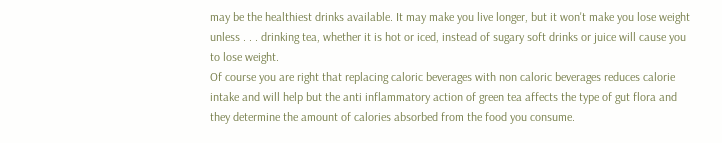may be the healthiest drinks available. It may make you live longer, but it won't make you lose weight unless . . . drinking tea, whether it is hot or iced, instead of sugary soft drinks or juice will cause you to lose weight.
Of course you are right that replacing caloric beverages with non caloric beverages reduces calorie intake and will help but the anti inflammatory action of green tea affects the type of gut flora and they determine the amount of calories absorbed from the food you consume.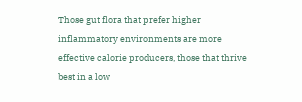Those gut flora that prefer higher inflammatory environments are more effective calorie producers, those that thrive best in a low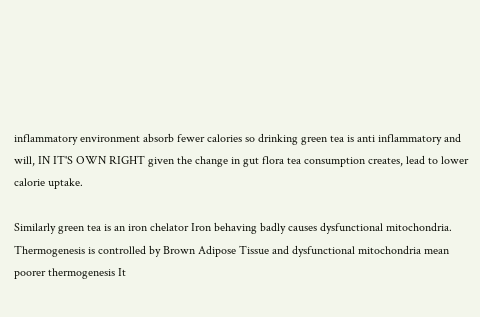inflammatory environment absorb fewer calories so drinking green tea is anti inflammatory and will, IN IT'S OWN RIGHT given the change in gut flora tea consumption creates, lead to lower calorie uptake.

Similarly green tea is an iron chelator Iron behaving badly causes dysfunctional mitochondria. Thermogenesis is controlled by Brown Adipose Tissue and dysfunctional mitochondria mean poorer thermogenesis It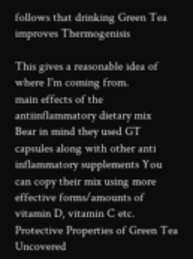follows that drinking Green Tea improves Thermogenisis

This gives a reasonable idea of where I'm coming from.
main effects of the antiinflammatory dietary mix
Bear in mind they used GT capsules along with other anti inflammatory supplements You can copy their mix using more effective forms/amounts of vitamin D, vitamin C etc.
Protective Properties of Green Tea Uncovered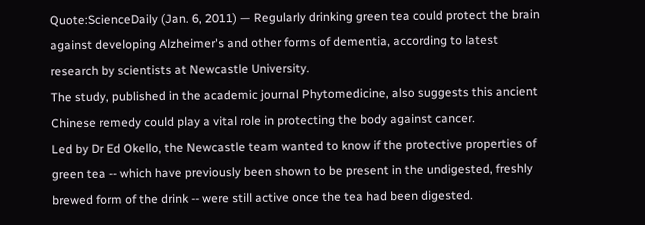Quote:ScienceDaily (Jan. 6, 2011) — Regularly drinking green tea could protect the brain against developing Alzheimer's and other forms of dementia, according to latest research by scientists at Newcastle University.
The study, published in the academic journal Phytomedicine, also suggests this ancient Chinese remedy could play a vital role in protecting the body against cancer.
Led by Dr Ed Okello, the Newcastle team wanted to know if the protective properties of green tea -- which have previously been shown to be present in the undigested, freshly brewed form of the drink -- were still active once the tea had been digested.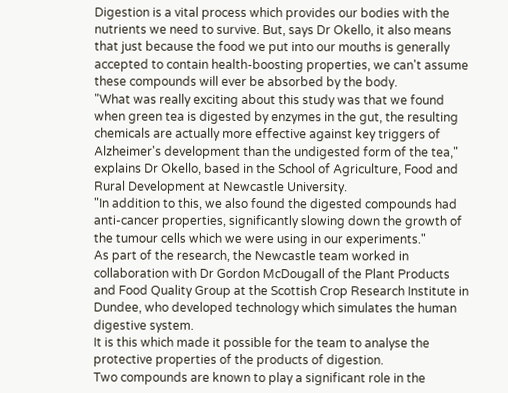Digestion is a vital process which provides our bodies with the nutrients we need to survive. But, says Dr Okello, it also means that just because the food we put into our mouths is generally accepted to contain health-boosting properties, we can't assume these compounds will ever be absorbed by the body.
"What was really exciting about this study was that we found when green tea is digested by enzymes in the gut, the resulting chemicals are actually more effective against key triggers of Alzheimer's development than the undigested form of the tea," explains Dr Okello, based in the School of Agriculture, Food and Rural Development at Newcastle University.
"In addition to this, we also found the digested compounds had anti-cancer properties, significantly slowing down the growth of the tumour cells which we were using in our experiments."
As part of the research, the Newcastle team worked in collaboration with Dr Gordon McDougall of the Plant Products and Food Quality Group at the Scottish Crop Research Institute in Dundee, who developed technology which simulates the human digestive system.
It is this which made it possible for the team to analyse the protective properties of the products of digestion.
Two compounds are known to play a significant role in the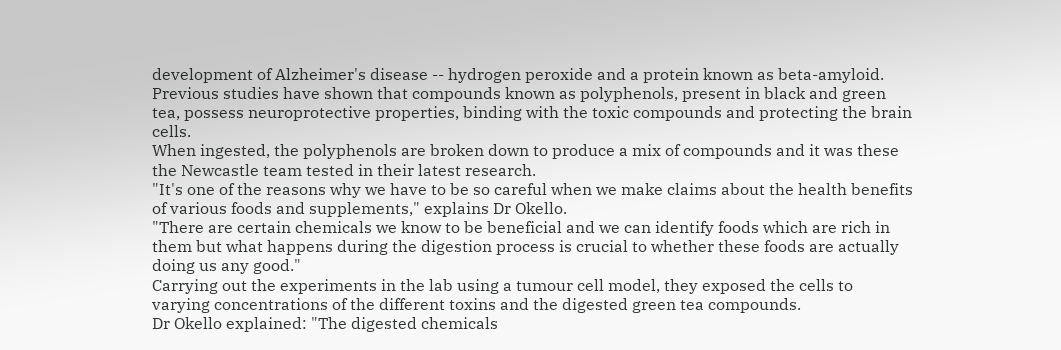development of Alzheimer's disease -- hydrogen peroxide and a protein known as beta-amyloid.
Previous studies have shown that compounds known as polyphenols, present in black and green tea, possess neuroprotective properties, binding with the toxic compounds and protecting the brain cells.
When ingested, the polyphenols are broken down to produce a mix of compounds and it was these the Newcastle team tested in their latest research.
"It's one of the reasons why we have to be so careful when we make claims about the health benefits of various foods and supplements," explains Dr Okello.
"There are certain chemicals we know to be beneficial and we can identify foods which are rich in them but what happens during the digestion process is crucial to whether these foods are actually doing us any good."
Carrying out the experiments in the lab using a tumour cell model, they exposed the cells to varying concentrations of the different toxins and the digested green tea compounds.
Dr Okello explained: "The digested chemicals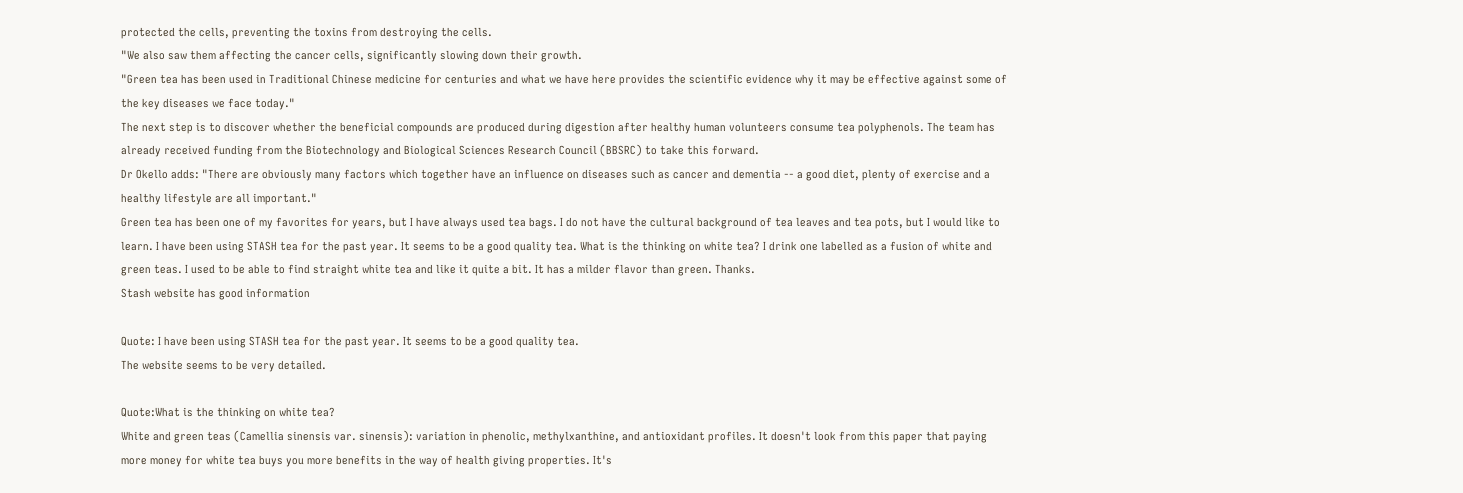protected the cells, preventing the toxins from destroying the cells.
"We also saw them affecting the cancer cells, significantly slowing down their growth.
"Green tea has been used in Traditional Chinese medicine for centuries and what we have here provides the scientific evidence why it may be effective against some of the key diseases we face today."
The next step is to discover whether the beneficial compounds are produced during digestion after healthy human volunteers consume tea polyphenols. The team has already received funding from the Biotechnology and Biological Sciences Research Council (BBSRC) to take this forward.
Dr Okello adds: "There are obviously many factors which together have an influence on diseases such as cancer and dementia -- a good diet, plenty of exercise and a healthy lifestyle are all important."
Green tea has been one of my favorites for years, but I have always used tea bags. I do not have the cultural background of tea leaves and tea pots, but I would like to learn. I have been using STASH tea for the past year. It seems to be a good quality tea. What is the thinking on white tea? I drink one labelled as a fusion of white and green teas. I used to be able to find straight white tea and like it quite a bit. It has a milder flavor than green. Thanks.
Stash website has good information

Quote: I have been using STASH tea for the past year. It seems to be a good quality tea.
The website seems to be very detailed.

Quote:What is the thinking on white tea?
White and green teas (Camellia sinensis var. sinensis): variation in phenolic, methylxanthine, and antioxidant profiles. It doesn't look from this paper that paying more money for white tea buys you more benefits in the way of health giving properties. It's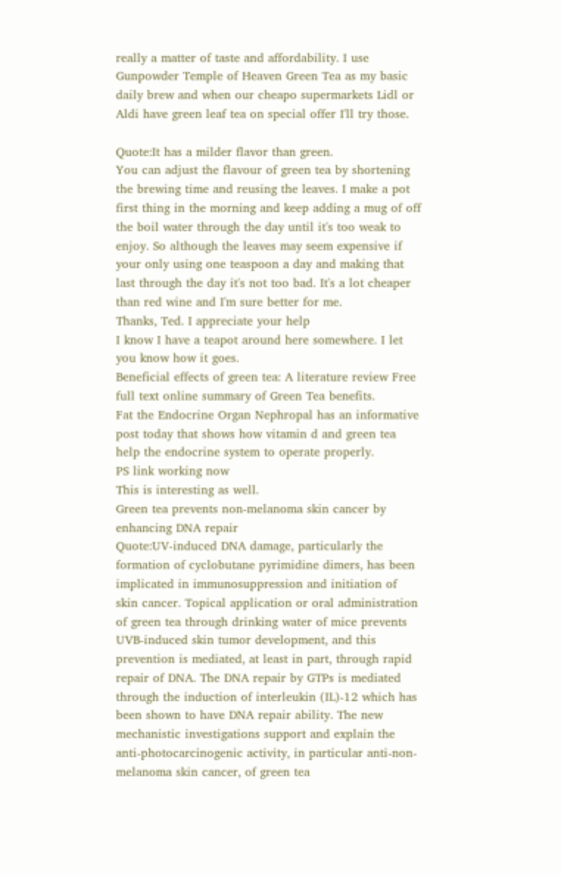really a matter of taste and affordability. I use Gunpowder Temple of Heaven Green Tea as my basic daily brew and when our cheapo supermarkets Lidl or Aldi have green leaf tea on special offer I'll try those.

Quote:It has a milder flavor than green.
You can adjust the flavour of green tea by shortening the brewing time and reusing the leaves. I make a pot first thing in the morning and keep adding a mug of off the boil water through the day until it's too weak to enjoy. So although the leaves may seem expensive if your only using one teaspoon a day and making that last through the day it's not too bad. It's a lot cheaper than red wine and I'm sure better for me.
Thanks, Ted. I appreciate your help
I know I have a teapot around here somewhere. I let you know how it goes.
Beneficial effects of green tea: A literature review Free full text online summary of Green Tea benefits.
Fat the Endocrine Organ Nephropal has an informative post today that shows how vitamin d and green tea help the endocrine system to operate properly.
PS link working now
This is interesting as well.
Green tea prevents non-melanoma skin cancer by enhancing DNA repair
Quote:UV-induced DNA damage, particularly the formation of cyclobutane pyrimidine dimers, has been implicated in immunosuppression and initiation of skin cancer. Topical application or oral administration of green tea through drinking water of mice prevents UVB-induced skin tumor development, and this prevention is mediated, at least in part, through rapid repair of DNA. The DNA repair by GTPs is mediated through the induction of interleukin (IL)-12 which has been shown to have DNA repair ability. The new mechanistic investigations support and explain the anti-photocarcinogenic activity, in particular anti-non-melanoma skin cancer, of green tea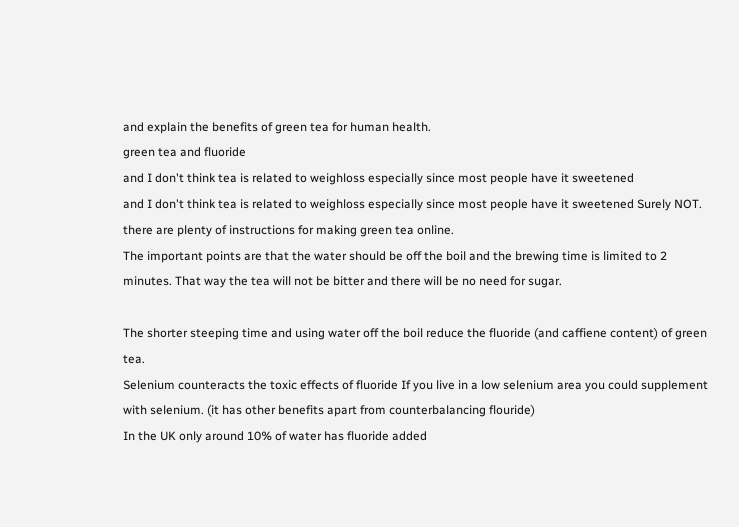and explain the benefits of green tea for human health.
green tea and fluoride
and I don't think tea is related to weighloss especially since most people have it sweetened
and I don't think tea is related to weighloss especially since most people have it sweetened Surely NOT.
there are plenty of instructions for making green tea online.
The important points are that the water should be off the boil and the brewing time is limited to 2 minutes. That way the tea will not be bitter and there will be no need for sugar.

The shorter steeping time and using water off the boil reduce the fluoride (and caffiene content) of green tea.
Selenium counteracts the toxic effects of fluoride If you live in a low selenium area you could supplement with selenium. (it has other benefits apart from counterbalancing flouride)
In the UK only around 10% of water has fluoride added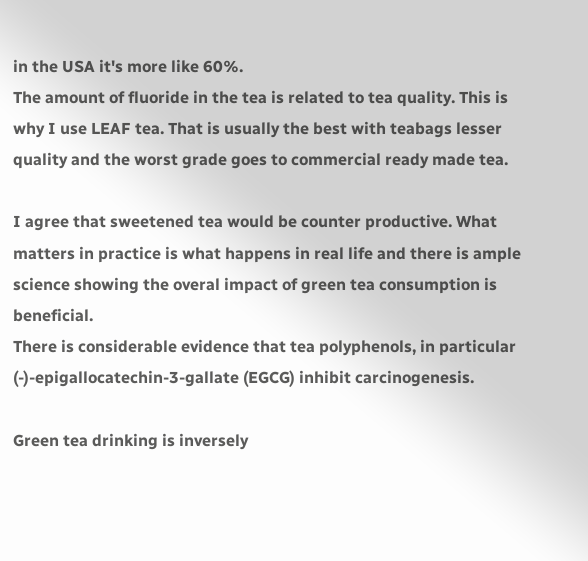in the USA it's more like 60%.
The amount of fluoride in the tea is related to tea quality. This is why I use LEAF tea. That is usually the best with teabags lesser quality and the worst grade goes to commercial ready made tea.

I agree that sweetened tea would be counter productive. What matters in practice is what happens in real life and there is ample science showing the overal impact of green tea consumption is beneficial.
There is considerable evidence that tea polyphenols, in particular (-)-epigallocatechin-3-gallate (EGCG) inhibit carcinogenesis.

Green tea drinking is inversely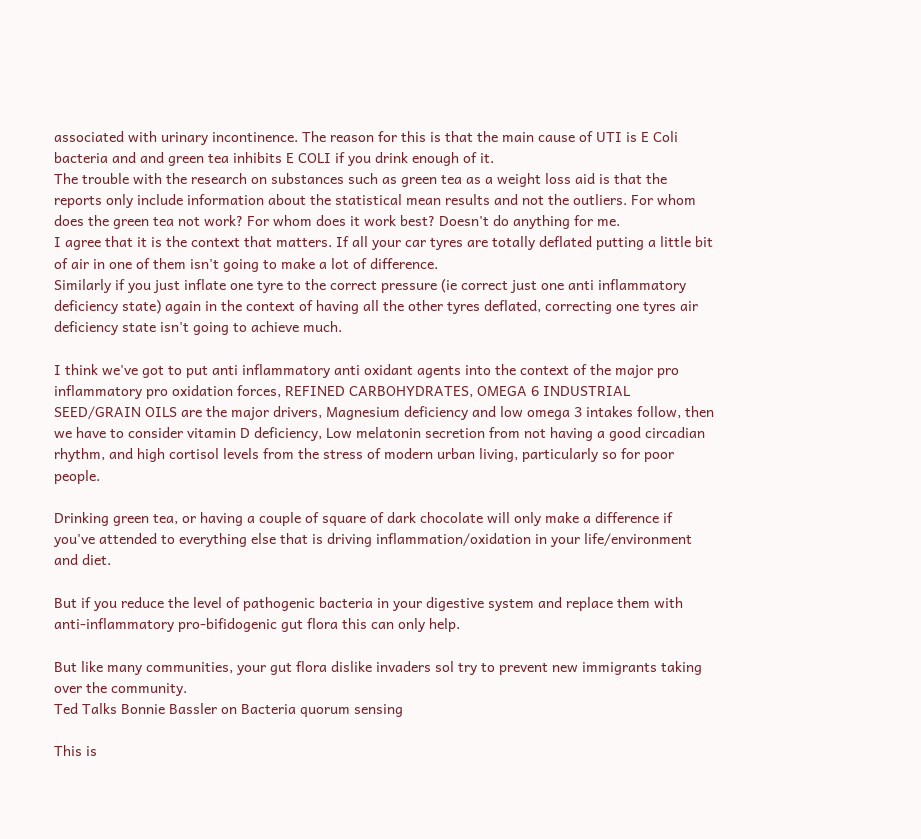associated with urinary incontinence. The reason for this is that the main cause of UTI is E Coli bacteria and and green tea inhibits E COLI if you drink enough of it.
The trouble with the research on substances such as green tea as a weight loss aid is that the reports only include information about the statistical mean results and not the outliers. For whom does the green tea not work? For whom does it work best? Doesn't do anything for me.
I agree that it is the context that matters. If all your car tyres are totally deflated putting a little bit of air in one of them isn't going to make a lot of difference.
Similarly if you just inflate one tyre to the correct pressure (ie correct just one anti inflammatory deficiency state) again in the context of having all the other tyres deflated, correcting one tyres air deficiency state isn't going to achieve much.

I think we've got to put anti inflammatory anti oxidant agents into the context of the major pro inflammatory pro oxidation forces, REFINED CARBOHYDRATES, OMEGA 6 INDUSTRIAL SEED/GRAIN OILS are the major drivers, Magnesium deficiency and low omega 3 intakes follow, then we have to consider vitamin D deficiency, Low melatonin secretion from not having a good circadian rhythm, and high cortisol levels from the stress of modern urban living, particularly so for poor people.

Drinking green tea, or having a couple of square of dark chocolate will only make a difference if you've attended to everything else that is driving inflammation/oxidation in your life/environment and diet.

But if you reduce the level of pathogenic bacteria in your digestive system and replace them with anti-inflammatory pro-bifidogenic gut flora this can only help.

But like many communities, your gut flora dislike invaders sol try to prevent new immigrants taking over the community.
Ted Talks Bonnie Bassler on Bacteria quorum sensing

This is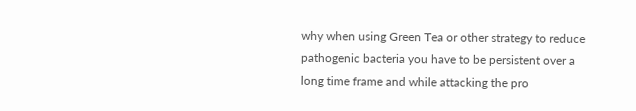why when using Green Tea or other strategy to reduce pathogenic bacteria you have to be persistent over a long time frame and while attacking the pro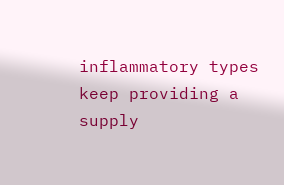inflammatory types keep providing a supply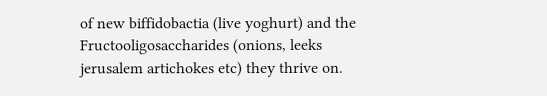of new biffidobactia (live yoghurt) and the Fructooligosaccharides (onions, leeks jerusalem artichokes etc) they thrive on.